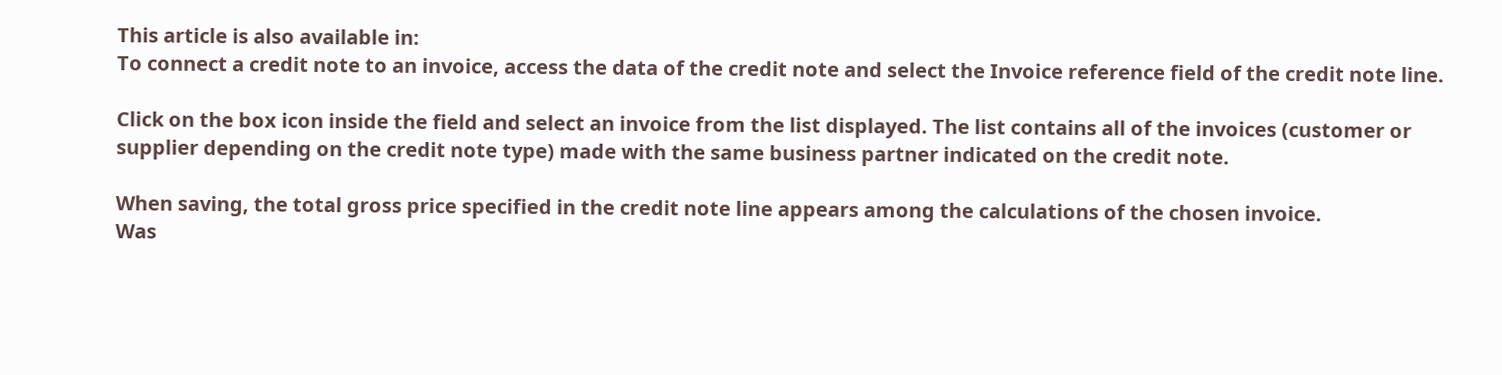This article is also available in:
To connect a credit note to an invoice, access the data of the credit note and select the Invoice reference field of the credit note line.

Click on the box icon inside the field and select an invoice from the list displayed. The list contains all of the invoices (customer or supplier depending on the credit note type) made with the same business partner indicated on the credit note.

When saving, the total gross price specified in the credit note line appears among the calculations of the chosen invoice.
Was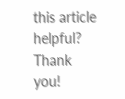this article helpful?
Thank you!